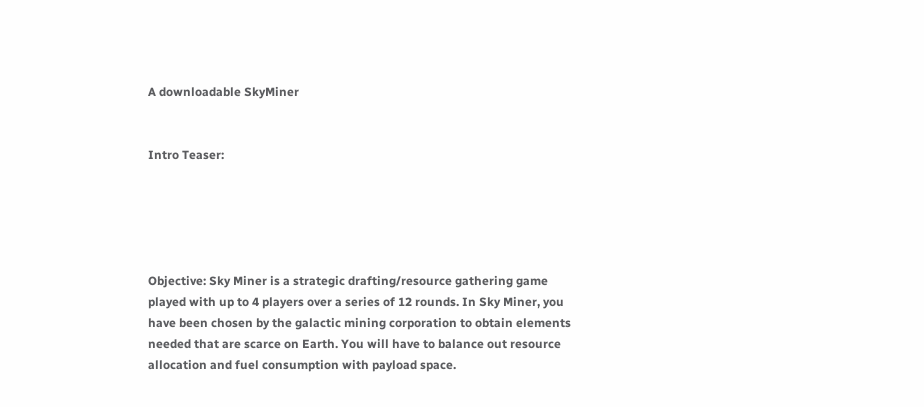A downloadable SkyMiner


Intro Teaser:





Objective: Sky Miner is a strategic drafting/resource gathering game played with up to 4 players over a series of 12 rounds. In Sky Miner, you have been chosen by the galactic mining corporation to obtain elements needed that are scarce on Earth. You will have to balance out resource allocation and fuel consumption with payload space.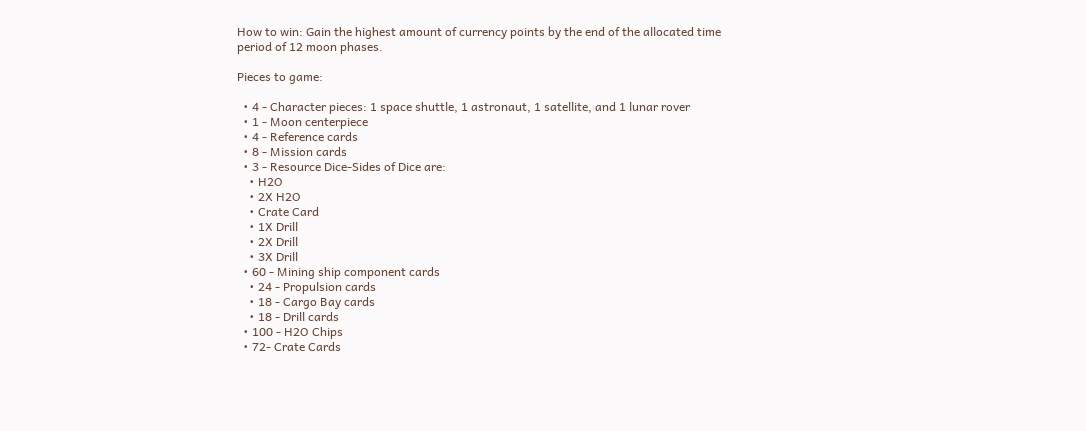How to win: Gain the highest amount of currency points by the end of the allocated time period of 12 moon phases.

Pieces to game:

  • 4 - Character pieces: 1 space shuttle, 1 astronaut, 1 satellite, and 1 lunar rover
  • 1 - Moon centerpiece
  • 4 - Reference cards
  • 8 - Mission cards
  • 3 - Resource Dice-Sides of Dice are:
    • H2O
    • 2X H2O
    • Crate Card
    • 1X Drill
    • 2X Drill
    • 3X Drill
  • 60 - Mining ship component cards
    • 24 - Propulsion cards
    • 18 - Cargo Bay cards
    • 18 - Drill cards
  • 100 - H2O Chips
  • 72- Crate Cards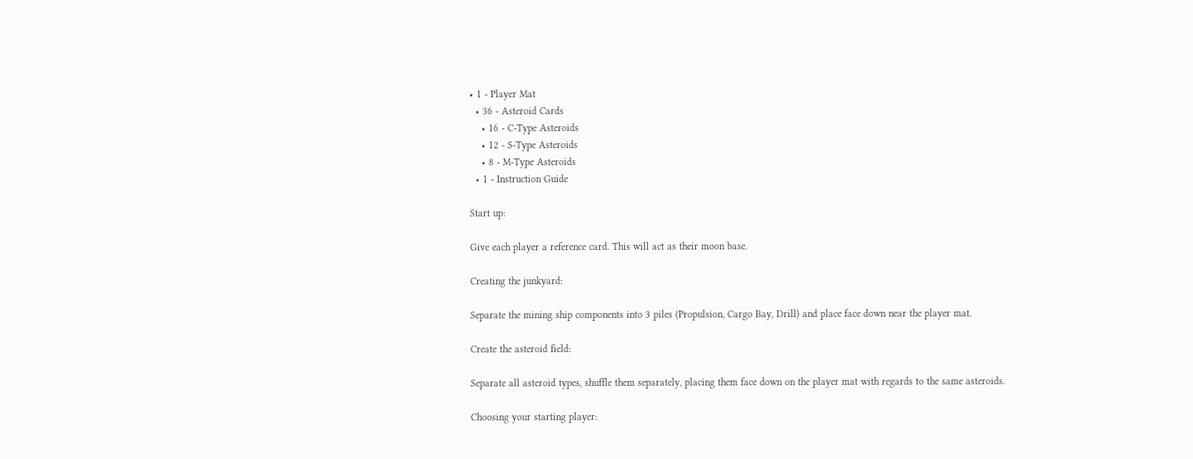• 1 - Player Mat
  • 36 - Asteroid Cards
    • 16 - C-Type Asteroids
    • 12 - S-Type Asteroids
    • 8 - M-Type Asteroids
  • 1 - Instruction Guide

Start up:

Give each player a reference card. This will act as their moon base.

Creating the junkyard:

Separate the mining ship components into 3 piles (Propulsion, Cargo Bay, Drill) and place face down near the player mat.

Create the asteroid field:

Separate all asteroid types, shuffle them separately, placing them face down on the player mat with regards to the same asteroids.

Choosing your starting player: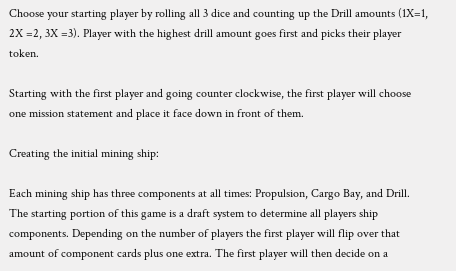Choose your starting player by rolling all 3 dice and counting up the Drill amounts (1X=1, 2X =2, 3X =3). Player with the highest drill amount goes first and picks their player token.

Starting with the first player and going counter clockwise, the first player will choose one mission statement and place it face down in front of them.

Creating the initial mining ship:

Each mining ship has three components at all times: Propulsion, Cargo Bay, and Drill. The starting portion of this game is a draft system to determine all players ship components. Depending on the number of players the first player will flip over that amount of component cards plus one extra. The first player will then decide on a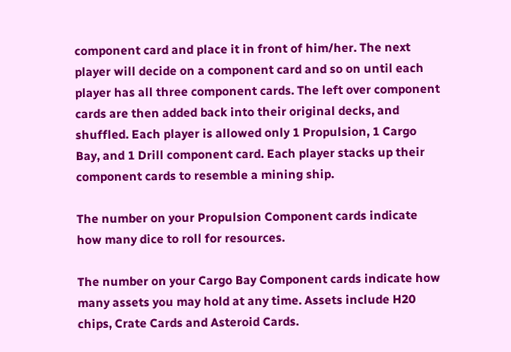component card and place it in front of him/her. The next player will decide on a component card and so on until each player has all three component cards. The left over component cards are then added back into their original decks, and shuffled. Each player is allowed only 1 Propulsion, 1 Cargo Bay, and 1 Drill component card. Each player stacks up their component cards to resemble a mining ship.

The number on your Propulsion Component cards indicate how many dice to roll for resources.

The number on your Cargo Bay Component cards indicate how many assets you may hold at any time. Assets include H20 chips, Crate Cards and Asteroid Cards.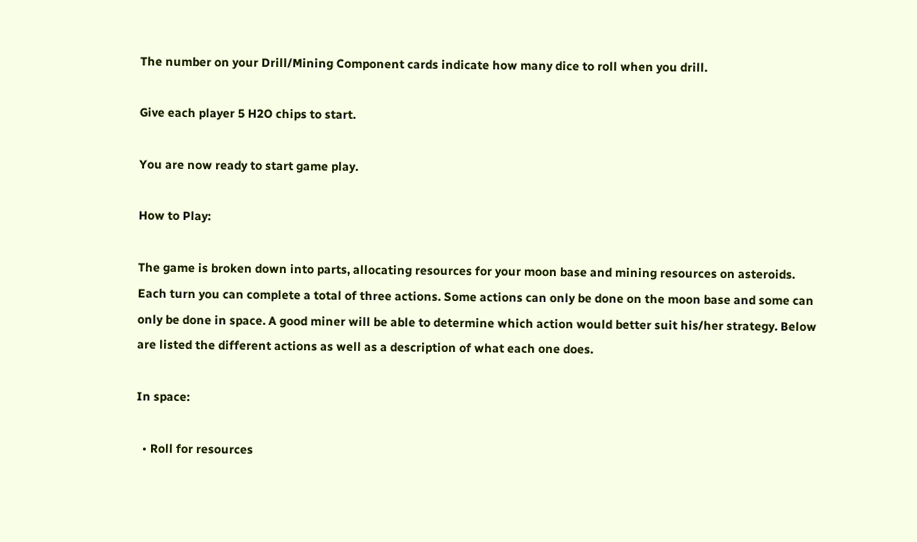The number on your Drill/Mining Component cards indicate how many dice to roll when you drill.

Give each player 5 H2O chips to start.

You are now ready to start game play.

How to Play:

The game is broken down into parts, allocating resources for your moon base and mining resources on asteroids. Each turn you can complete a total of three actions. Some actions can only be done on the moon base and some can only be done in space. A good miner will be able to determine which action would better suit his/her strategy. Below are listed the different actions as well as a description of what each one does.

In space:

  • Roll for resources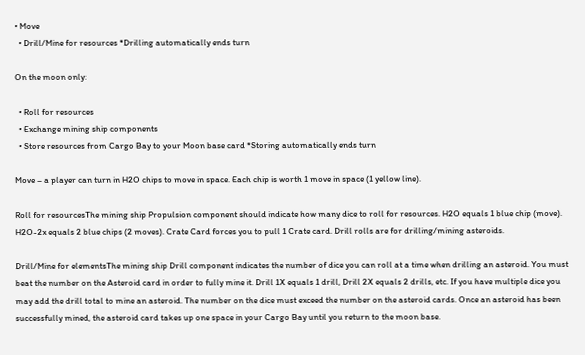• Move
  • Drill/Mine for resources *Drilling automatically ends turn

On the moon only:

  • Roll for resources
  • Exchange mining ship components
  • Store resources from Cargo Bay to your Moon base card *Storing automatically ends turn

Move – a player can turn in H2O chips to move in space. Each chip is worth 1 move in space (1 yellow line).

Roll for resourcesThe mining ship Propulsion component should indicate how many dice to roll for resources. H2O equals 1 blue chip (move). H2O-2x equals 2 blue chips (2 moves). Crate Card forces you to pull 1 Crate card. Drill rolls are for drilling/mining asteroids.

Drill/Mine for elementsThe mining ship Drill component indicates the number of dice you can roll at a time when drilling an asteroid. You must beat the number on the Asteroid card in order to fully mine it. Drill 1X equals 1 drill, Drill 2X equals 2 drills, etc. If you have multiple dice you may add the drill total to mine an asteroid. The number on the dice must exceed the number on the asteroid cards. Once an asteroid has been successfully mined, the asteroid card takes up one space in your Cargo Bay until you return to the moon base.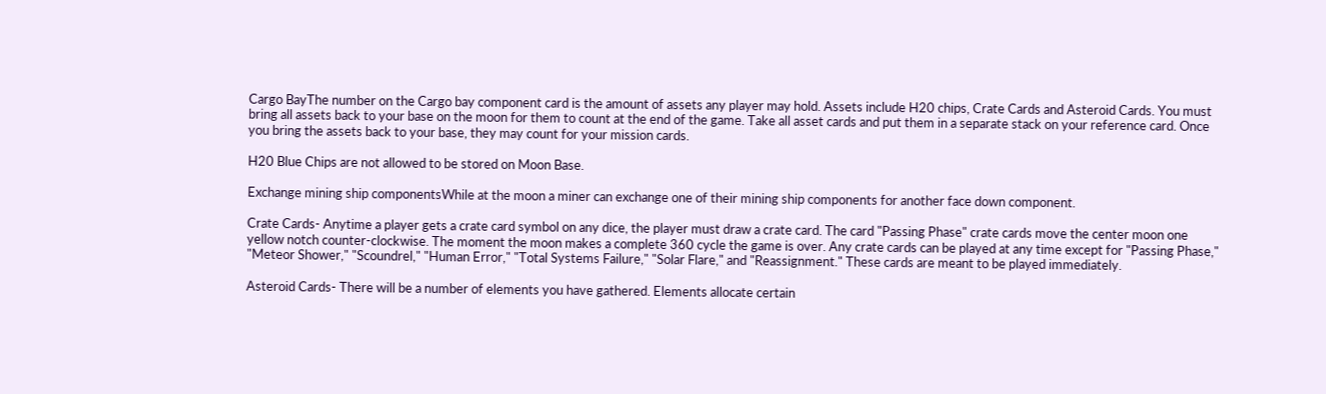Cargo BayThe number on the Cargo bay component card is the amount of assets any player may hold. Assets include H20 chips, Crate Cards and Asteroid Cards. You must bring all assets back to your base on the moon for them to count at the end of the game. Take all asset cards and put them in a separate stack on your reference card. Once you bring the assets back to your base, they may count for your mission cards.

H20 Blue Chips are not allowed to be stored on Moon Base.

Exchange mining ship componentsWhile at the moon a miner can exchange one of their mining ship components for another face down component.

Crate Cards- Anytime a player gets a crate card symbol on any dice, the player must draw a crate card. The card "Passing Phase" crate cards move the center moon one yellow notch counter-clockwise. The moment the moon makes a complete 360 cycle the game is over. Any crate cards can be played at any time except for "Passing Phase," "Meteor Shower," "Scoundrel," "Human Error," "Total Systems Failure," "Solar Flare," and "Reassignment." These cards are meant to be played immediately.

Asteroid Cards- There will be a number of elements you have gathered. Elements allocate certain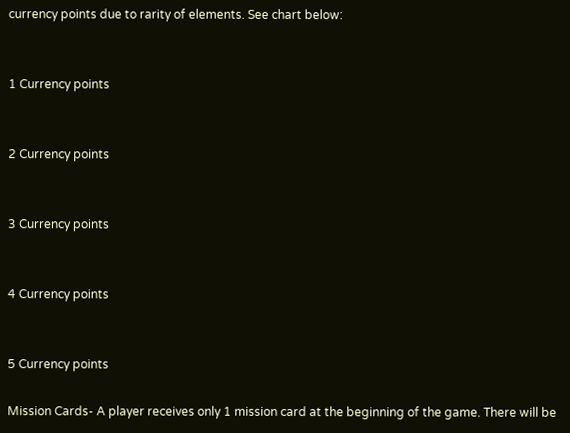currency points due to rarity of elements. See chart below:


1 Currency points


2 Currency points


3 Currency points


4 Currency points


5 Currency points

Mission Cards- A player receives only 1 mission card at the beginning of the game. There will be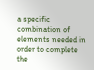a specific combination of elements needed in order to complete the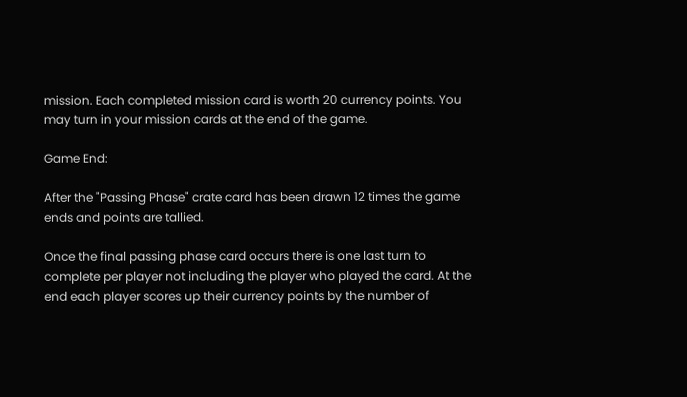mission. Each completed mission card is worth 20 currency points. You may turn in your mission cards at the end of the game.

Game End:

After the "Passing Phase" crate card has been drawn 12 times the game ends and points are tallied.

Once the final passing phase card occurs there is one last turn to complete per player not including the player who played the card. At the end each player scores up their currency points by the number of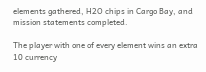elements gathered, H2O chips in Cargo Bay, and mission statements completed.

The player with one of every element wins an extra 10 currency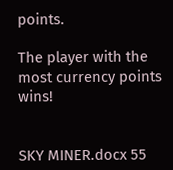points.

The player with the most currency points wins!


SKY MINER.docx 55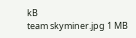kB
team skyminer.jpg 1 MB